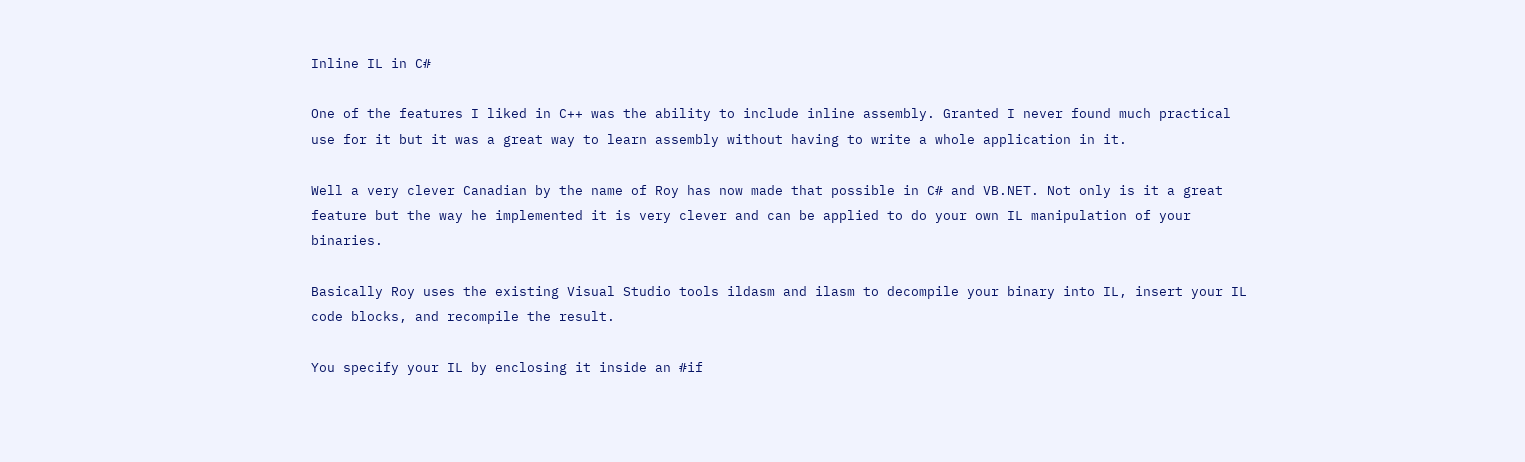Inline IL in C#

One of the features I liked in C++ was the ability to include inline assembly. Granted I never found much practical use for it but it was a great way to learn assembly without having to write a whole application in it.

Well a very clever Canadian by the name of Roy has now made that possible in C# and VB.NET. Not only is it a great feature but the way he implemented it is very clever and can be applied to do your own IL manipulation of your binaries.

Basically Roy uses the existing Visual Studio tools ildasm and ilasm to decompile your binary into IL, insert your IL code blocks, and recompile the result.

You specify your IL by enclosing it inside an #if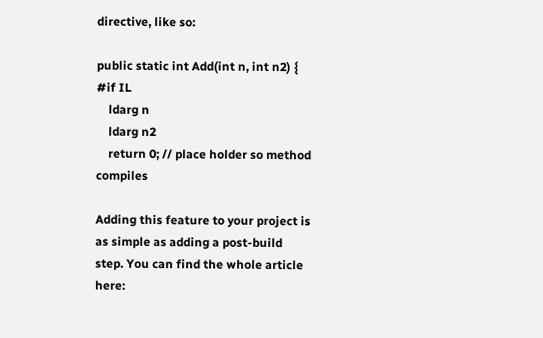directive, like so:

public static int Add(int n, int n2) {
#if IL
    ldarg n
    ldarg n2
    return 0; // place holder so method compiles

Adding this feature to your project is as simple as adding a post-build step. You can find the whole article here: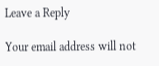Leave a Reply

Your email address will not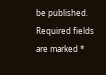be published. Required fields are marked *